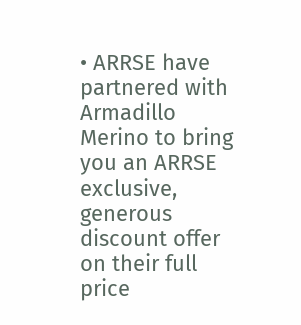• ARRSE have partnered with Armadillo Merino to bring you an ARRSE exclusive, generous discount offer on their full price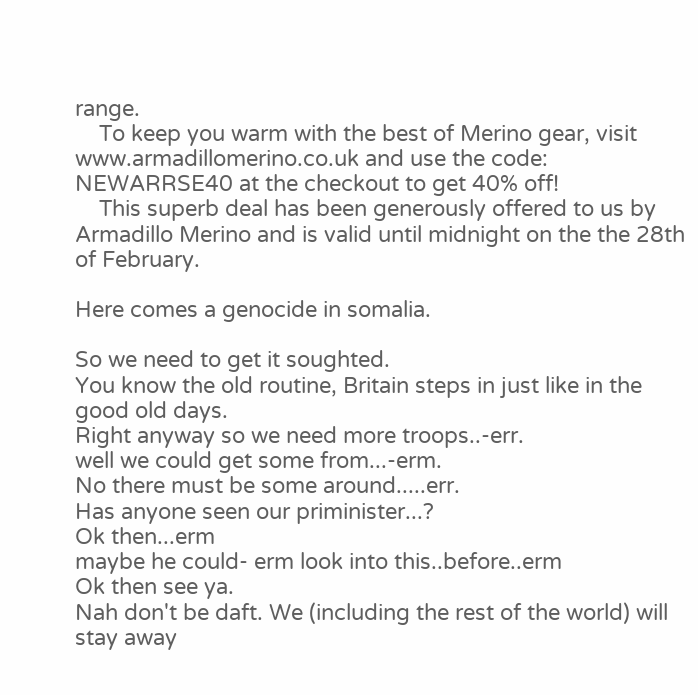range.
    To keep you warm with the best of Merino gear, visit www.armadillomerino.co.uk and use the code: NEWARRSE40 at the checkout to get 40% off!
    This superb deal has been generously offered to us by Armadillo Merino and is valid until midnight on the the 28th of February.

Here comes a genocide in somalia.

So we need to get it soughted.
You know the old routine, Britain steps in just like in the good old days.
Right anyway so we need more troops..-err.
well we could get some from...-erm.
No there must be some around.....err.
Has anyone seen our priminister...?
Ok then...erm
maybe he could- erm look into this..before..erm
Ok then see ya.
Nah don't be daft. We (including the rest of the world) will stay away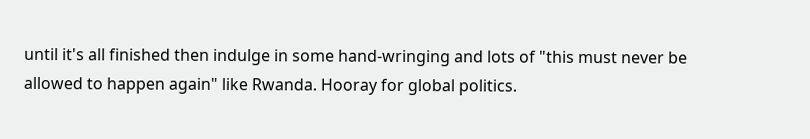until it's all finished then indulge in some hand-wringing and lots of "this must never be allowed to happen again" like Rwanda. Hooray for global politics.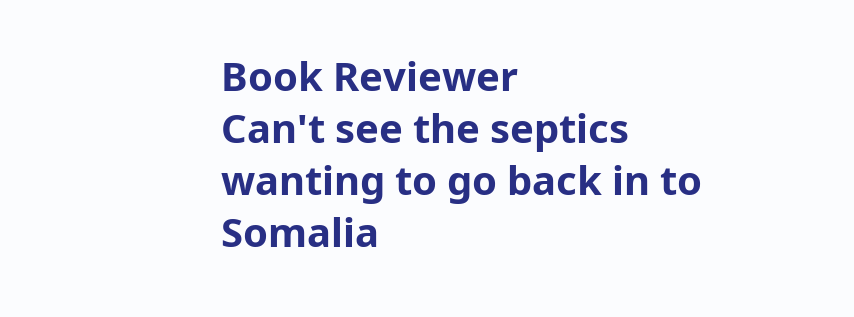Book Reviewer
Can't see the septics wanting to go back in to Somalia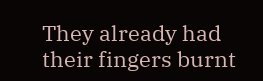They already had their fingers burnt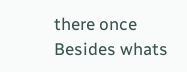there once
Besides whats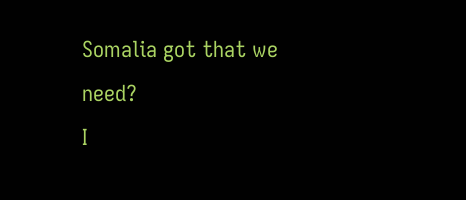Somalia got that we need?
I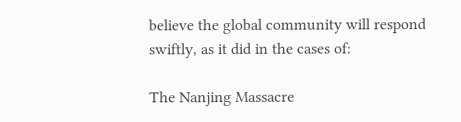believe the global community will respond swiftly, as it did in the cases of:

The Nanjing Massacre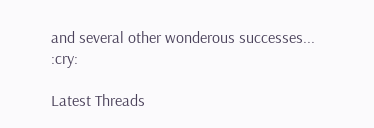and several other wonderous successes... :cry:

Latest Threads